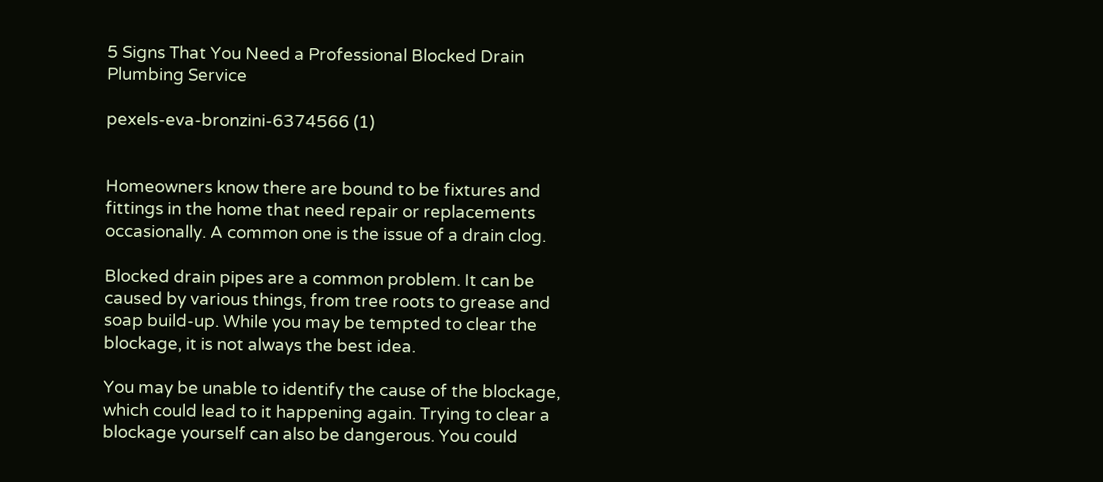5 Signs That You Need a Professional Blocked Drain Plumbing Service

pexels-eva-bronzini-6374566 (1)


Homeowners know there are bound to be fixtures and fittings in the home that need repair or replacements occasionally. A common one is the issue of a drain clog.

Blocked drain pipes are a common problem. It can be caused by various things, from tree roots to grease and soap build-up. While you may be tempted to clear the blockage, it is not always the best idea.

You may be unable to identify the cause of the blockage, which could lead to it happening again. Trying to clear a blockage yourself can also be dangerous. You could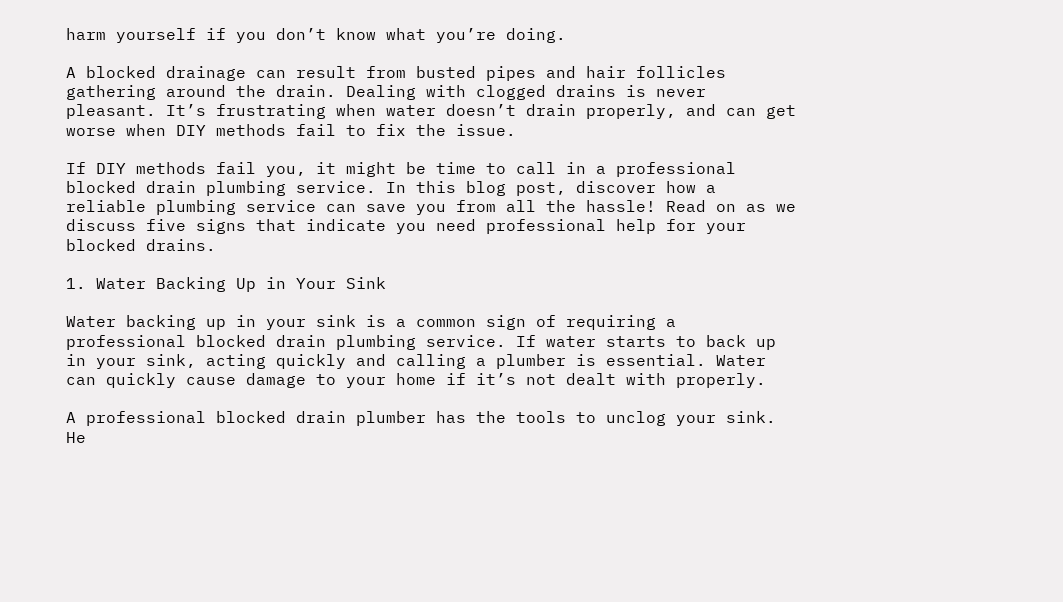harm yourself if you don’t know what you’re doing.

A blocked drainage can result from busted pipes and hair follicles gathering around the drain. Dealing with clogged drains is never pleasant. It’s frustrating when water doesn’t drain properly, and can get worse when DIY methods fail to fix the issue.

If DIY methods fail you, it might be time to call in a professional blocked drain plumbing service. In this blog post, discover how a reliable plumbing service can save you from all the hassle! Read on as we discuss five signs that indicate you need professional help for your blocked drains.

1. Water Backing Up in Your Sink

Water backing up in your sink is a common sign of requiring a professional blocked drain plumbing service. If water starts to back up in your sink, acting quickly and calling a plumber is essential. Water can quickly cause damage to your home if it’s not dealt with properly.

A professional blocked drain plumber has the tools to unclog your sink. He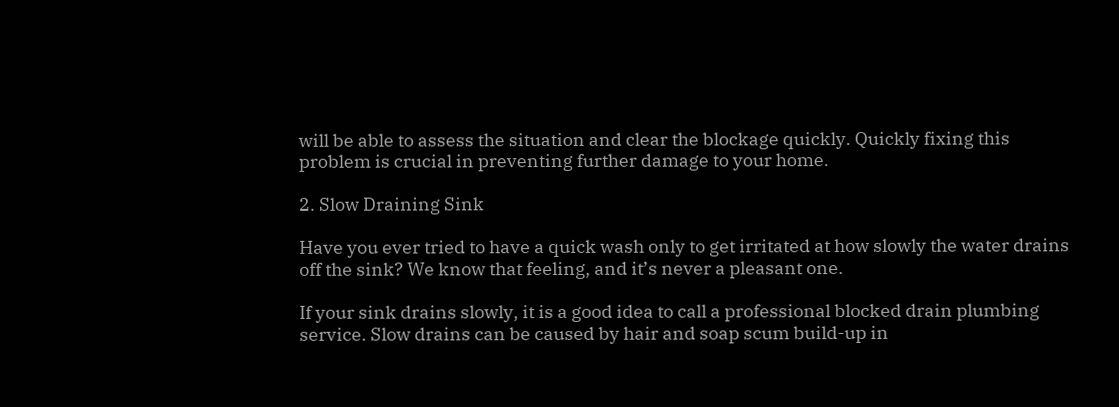will be able to assess the situation and clear the blockage quickly. Quickly fixing this problem is crucial in preventing further damage to your home.

2. Slow Draining Sink

Have you ever tried to have a quick wash only to get irritated at how slowly the water drains off the sink? We know that feeling, and it’s never a pleasant one.

If your sink drains slowly, it is a good idea to call a professional blocked drain plumbing service. Slow drains can be caused by hair and soap scum build-up in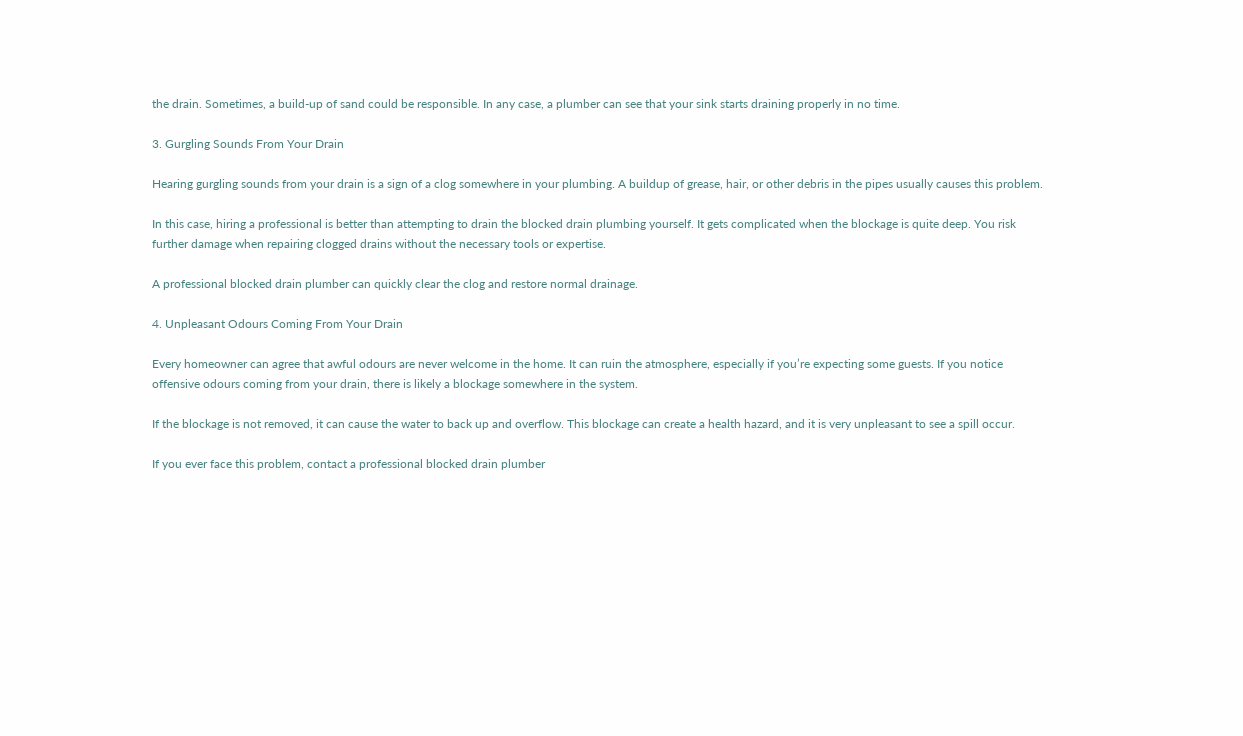the drain. Sometimes, a build-up of sand could be responsible. In any case, a plumber can see that your sink starts draining properly in no time.

3. Gurgling Sounds From Your Drain

Hearing gurgling sounds from your drain is a sign of a clog somewhere in your plumbing. A buildup of grease, hair, or other debris in the pipes usually causes this problem.

In this case, hiring a professional is better than attempting to drain the blocked drain plumbing yourself. It gets complicated when the blockage is quite deep. You risk further damage when repairing clogged drains without the necessary tools or expertise.

A professional blocked drain plumber can quickly clear the clog and restore normal drainage.

4. Unpleasant Odours Coming From Your Drain

Every homeowner can agree that awful odours are never welcome in the home. It can ruin the atmosphere, especially if you’re expecting some guests. If you notice offensive odours coming from your drain, there is likely a blockage somewhere in the system.

If the blockage is not removed, it can cause the water to back up and overflow. This blockage can create a health hazard, and it is very unpleasant to see a spill occur.

If you ever face this problem, contact a professional blocked drain plumber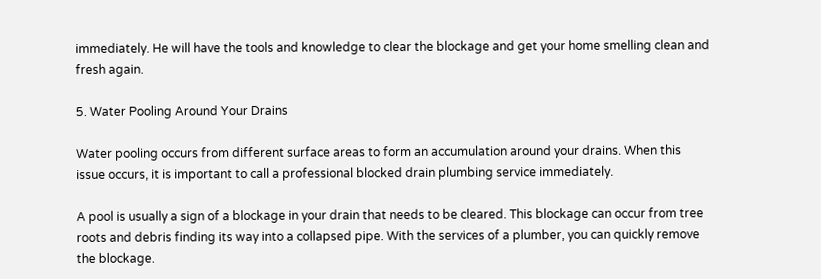immediately. He will have the tools and knowledge to clear the blockage and get your home smelling clean and fresh again.

5. Water Pooling Around Your Drains

Water pooling occurs from different surface areas to form an accumulation around your drains. When this issue occurs, it is important to call a professional blocked drain plumbing service immediately.

A pool is usually a sign of a blockage in your drain that needs to be cleared. This blockage can occur from tree roots and debris finding its way into a collapsed pipe. With the services of a plumber, you can quickly remove the blockage.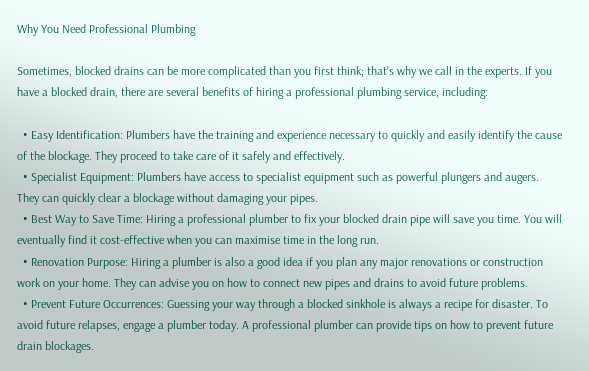Why You Need Professional Plumbing

Sometimes, blocked drains can be more complicated than you first think; that’s why we call in the experts. If you have a blocked drain, there are several benefits of hiring a professional plumbing service, including:

  • Easy Identification: Plumbers have the training and experience necessary to quickly and easily identify the cause of the blockage. They proceed to take care of it safely and effectively.
  • Specialist Equipment: Plumbers have access to specialist equipment such as powerful plungers and augers. They can quickly clear a blockage without damaging your pipes.
  • Best Way to Save Time: Hiring a professional plumber to fix your blocked drain pipe will save you time. You will eventually find it cost-effective when you can maximise time in the long run.
  • Renovation Purpose: Hiring a plumber is also a good idea if you plan any major renovations or construction work on your home. They can advise you on how to connect new pipes and drains to avoid future problems.
  • Prevent Future Occurrences: Guessing your way through a blocked sinkhole is always a recipe for disaster. To avoid future relapses, engage a plumber today. A professional plumber can provide tips on how to prevent future drain blockages.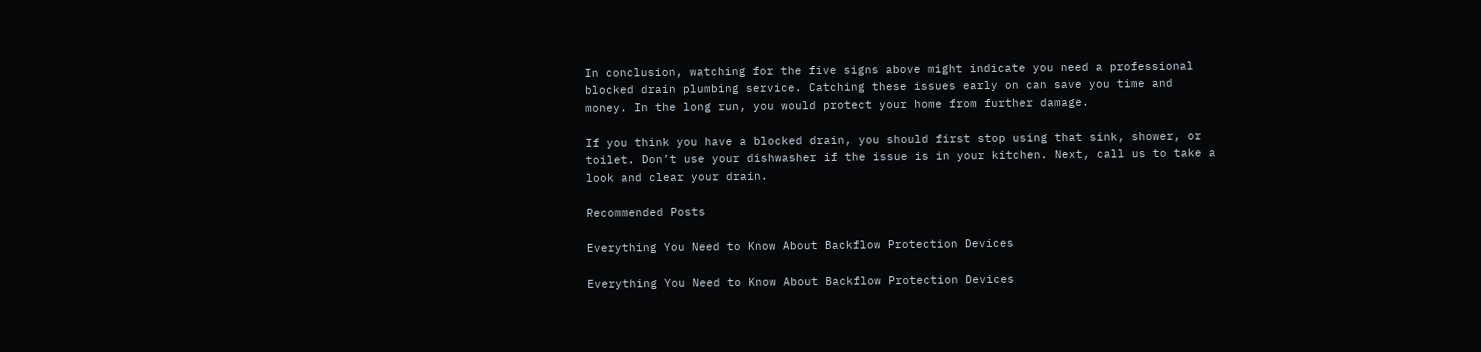In conclusion, watching for the five signs above might indicate you need a professional blocked drain plumbing service. Catching these issues early on can save you time and money. In the long run, you would protect your home from further damage.

If you think you have a blocked drain, you should first stop using that sink, shower, or toilet. Don’t use your dishwasher if the issue is in your kitchen. Next, call us to take a look and clear your drain.

Recommended Posts

Everything You Need to Know About Backflow Protection Devices

Everything You Need to Know About Backflow Protection Devices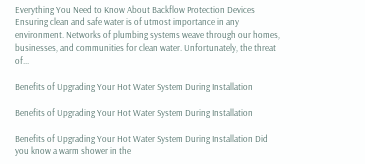Everything You Need to Know About Backflow Protection Devices Ensuring clean and safe water is of utmost importance in any environment. Networks of plumbing systems weave through our homes, businesses, and communities for clean water. Unfortunately, the threat of...

Benefits of Upgrading Your Hot Water System During Installation

Benefits of Upgrading Your Hot Water System During Installation

Benefits of Upgrading Your Hot Water System During Installation Did you know a warm shower in the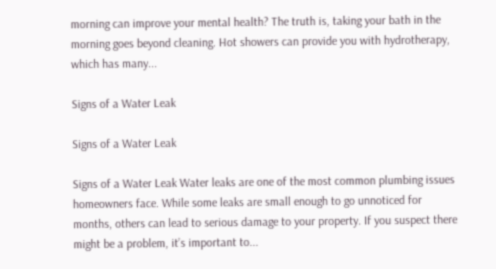morning can improve your mental health? The truth is, taking your bath in the morning goes beyond cleaning. Hot showers can provide you with hydrotherapy, which has many...

Signs of a Water Leak

Signs of a Water Leak

Signs of a Water Leak Water leaks are one of the most common plumbing issues homeowners face. While some leaks are small enough to go unnoticed for months, others can lead to serious damage to your property. If you suspect there might be a problem, it’s important to...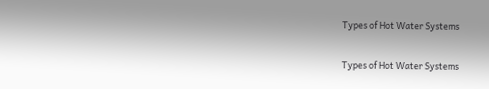Types of Hot Water Systems

Types of Hot Water Systems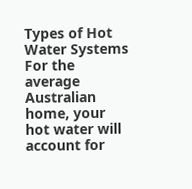Types of Hot Water Systems For the average Australian home, your hot water will account for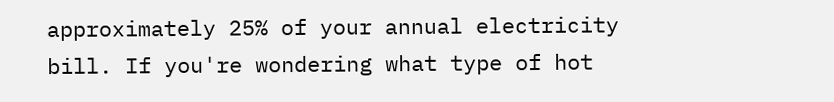approximately 25% of your annual electricity bill. If you're wondering what type of hot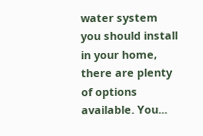water system you should install in your home, there are plenty of options available. You...